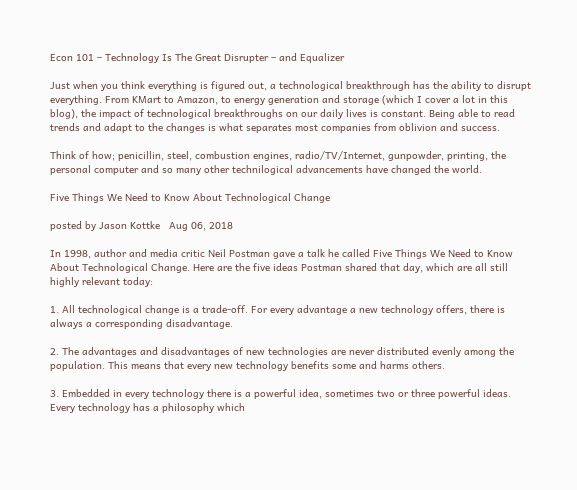Econ 101 – Technology Is The Great Disrupter – and Equalizer

Just when you think everything is figured out, a technological breakthrough has the ability to disrupt everything. From KMart to Amazon, to energy generation and storage (which I cover a lot in this blog), the impact of technological breakthroughs on our daily lives is constant. Being able to read trends and adapt to the changes is what separates most companies from oblivion and success.

Think of how; penicillin, steel, combustion engines, radio/TV/Internet, gunpowder, printing, the personal computer and so many other technilogical advancements have changed the world.

Five Things We Need to Know About Technological Change

posted by Jason Kottke   Aug 06, 2018

In 1998, author and media critic Neil Postman gave a talk he called Five Things We Need to Know About Technological Change. Here are the five ideas Postman shared that day, which are all still highly relevant today:

1. All technological change is a trade-off. For every advantage a new technology offers, there is always a corresponding disadvantage.

2. The advantages and disadvantages of new technologies are never distributed evenly among the population. This means that every new technology benefits some and harms others.

3. Embedded in every technology there is a powerful idea, sometimes two or three powerful ideas. Every technology has a philosophy which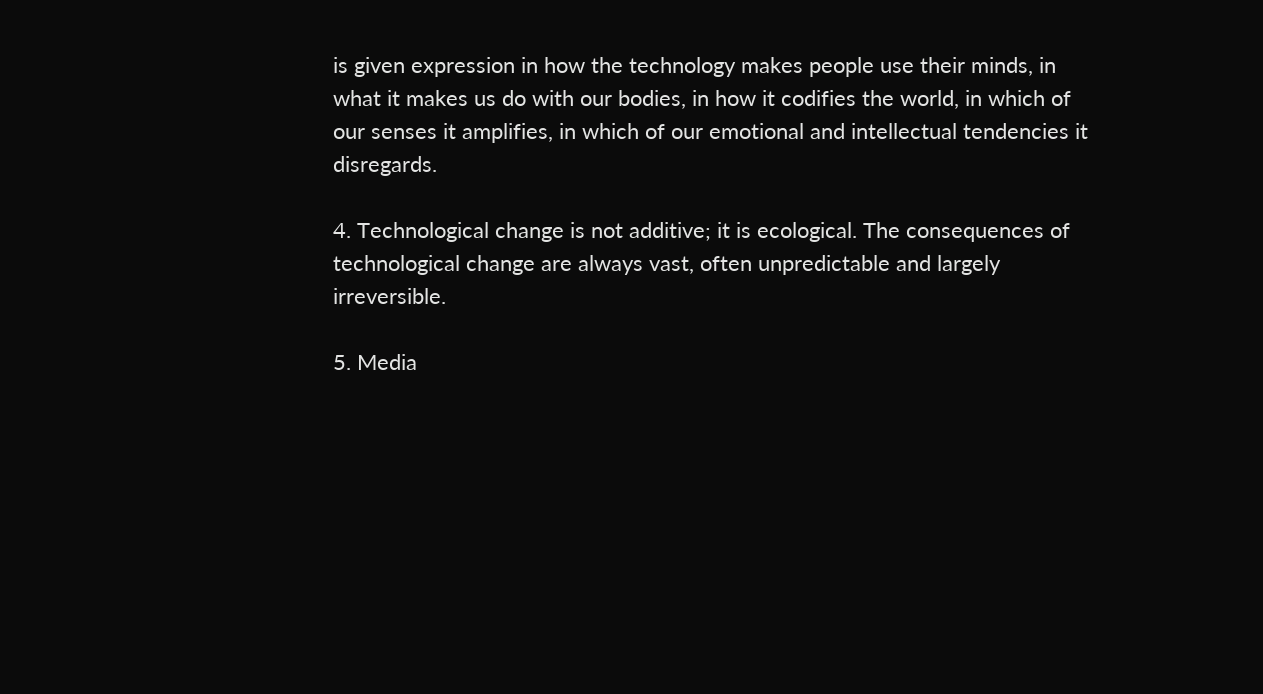is given expression in how the technology makes people use their minds, in what it makes us do with our bodies, in how it codifies the world, in which of our senses it amplifies, in which of our emotional and intellectual tendencies it disregards.

4. Technological change is not additive; it is ecological. The consequences of technological change are always vast, often unpredictable and largely irreversible.

5. Media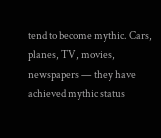tend to become mythic. Cars, planes, TV, movies, newspapers — they have achieved mythic status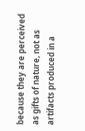because they are perceived as gifts of nature, not as artifacts produced in a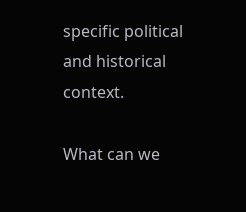specific political and historical context.

What can we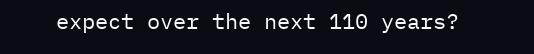expect over the next 110 years?